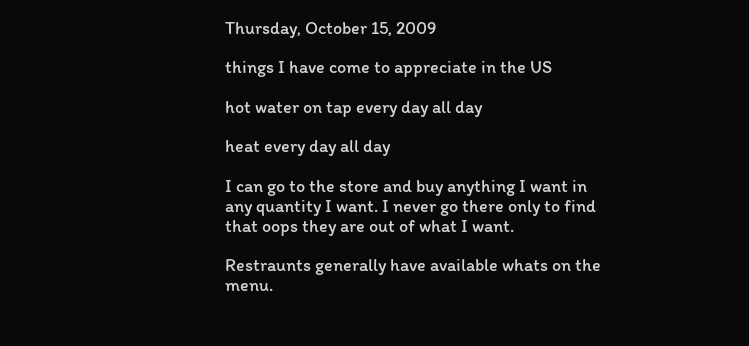Thursday, October 15, 2009

things I have come to appreciate in the US

hot water on tap every day all day

heat every day all day

I can go to the store and buy anything I want in any quantity I want. I never go there only to find that oops they are out of what I want.

Restraunts generally have available whats on the menu.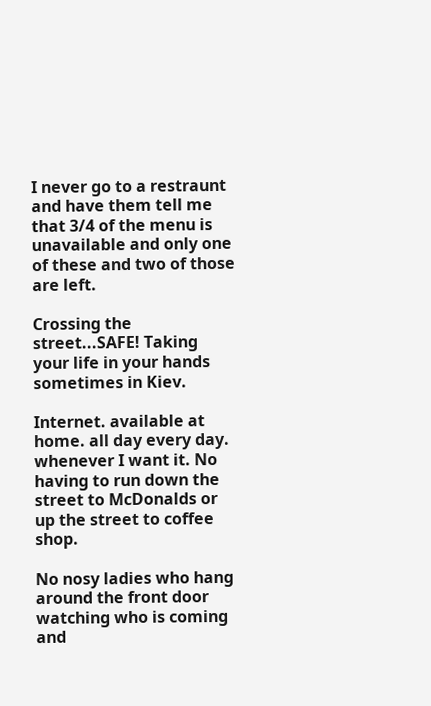I never go to a restraunt and have them tell me that 3/4 of the menu is unavailable and only one of these and two of those are left.

Crossing the street...SAFE! Taking your life in your hands sometimes in Kiev.

Internet. available at home. all day every day. whenever I want it. No having to run down the street to McDonalds or up the street to coffee shop.

No nosy ladies who hang around the front door watching who is coming and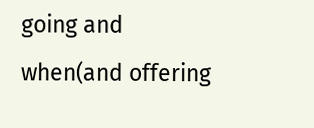going and when(and offering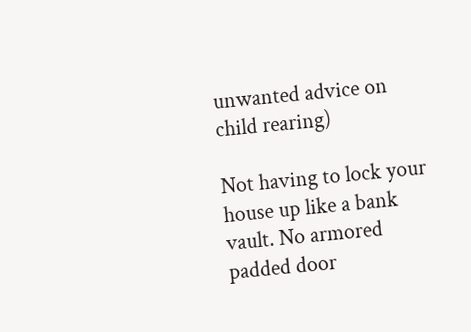unwanted advice on child rearing)

Not having to lock your house up like a bank vault. No armored padded door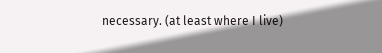necessary. (at least where I live)